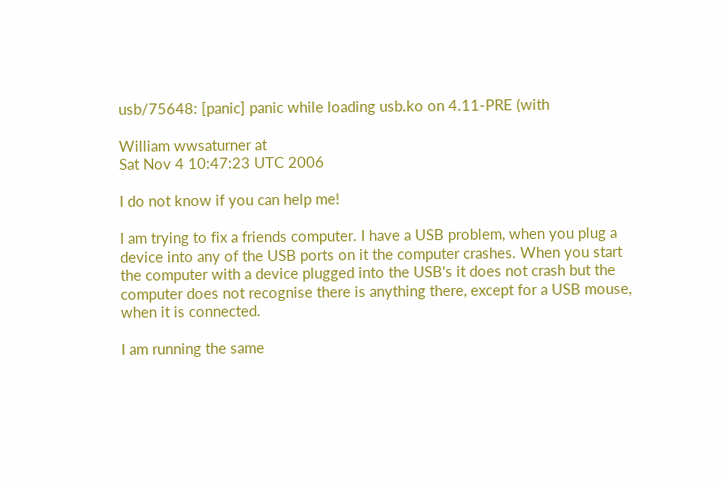usb/75648: [panic] panic while loading usb.ko on 4.11-PRE (with

William wwsaturner at
Sat Nov 4 10:47:23 UTC 2006

I do not know if you can help me!

I am trying to fix a friends computer. I have a USB problem, when you plug a
device into any of the USB ports on it the computer crashes. When you start
the computer with a device plugged into the USB's it does not crash but the
computer does not recognise there is anything there, except for a USB mouse,
when it is connected.

I am running the same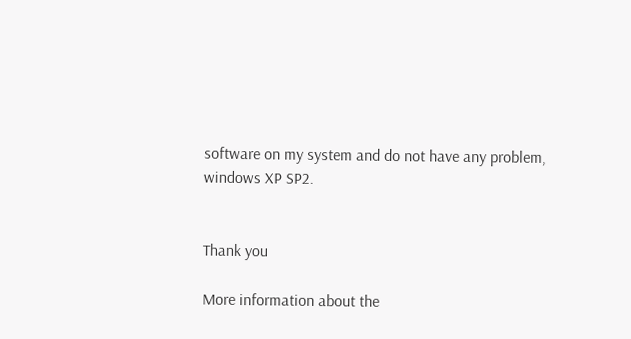software on my system and do not have any problem,
windows XP SP2.


Thank you

More information about the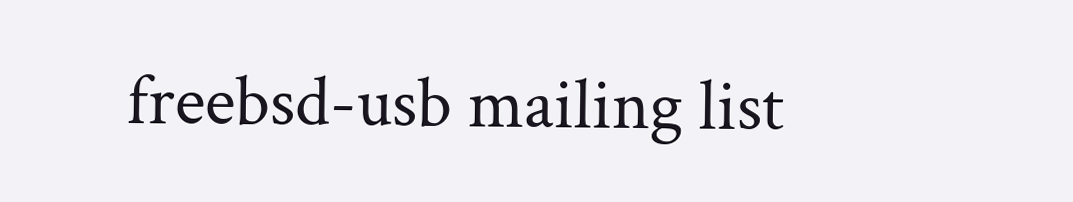freebsd-usb mailing list